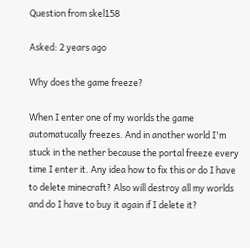Question from skel158

Asked: 2 years ago

Why does the game freeze?

When I enter one of my worlds the game automatucally freezes. And in another world I'm stuck in the nether because the portal freeze every time I enter it. Any idea how to fix this or do I have to delete minecraft? Also will destroy all my worlds and do I have to buy it again if I delete it?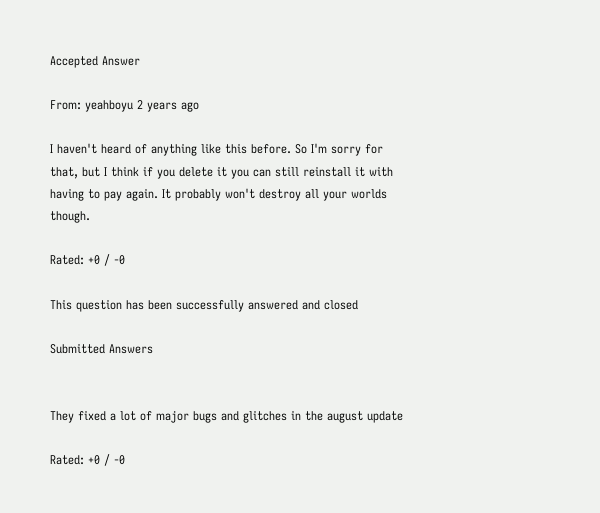Accepted Answer

From: yeahboyu 2 years ago

I haven't heard of anything like this before. So I'm sorry for that, but I think if you delete it you can still reinstall it with having to pay again. It probably won't destroy all your worlds though.

Rated: +0 / -0

This question has been successfully answered and closed

Submitted Answers


They fixed a lot of major bugs and glitches in the august update

Rated: +0 / -0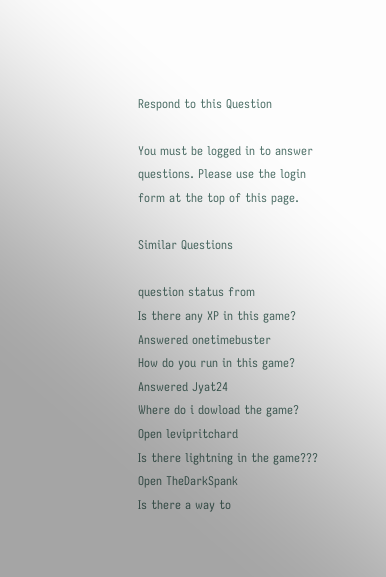Respond to this Question

You must be logged in to answer questions. Please use the login form at the top of this page.

Similar Questions

question status from
Is there any XP in this game? Answered onetimebuster
How do you run in this game? Answered Jyat24
Where do i dowload the game? Open levipritchard
Is there lightning in the game??? Open TheDarkSpank
Is there a way to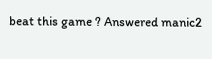beat this game ? Answered manic2